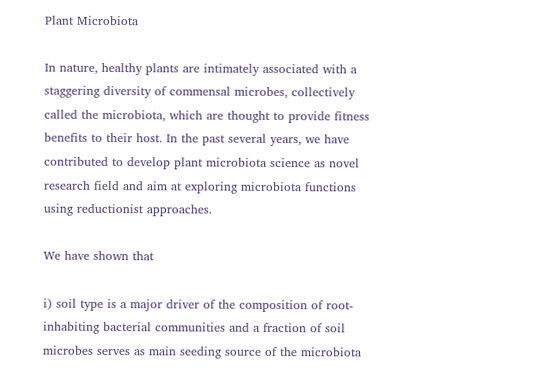Plant Microbiota

In nature, healthy plants are intimately associated with a staggering diversity of commensal microbes, collectively called the microbiota, which are thought to provide fitness benefits to their host. In the past several years, we have contributed to develop plant microbiota science as novel research field and aim at exploring microbiota functions using reductionist approaches.

We have shown that

i) soil type is a major driver of the composition of root-inhabiting bacterial communities and a fraction of soil microbes serves as main seeding source of the microbiota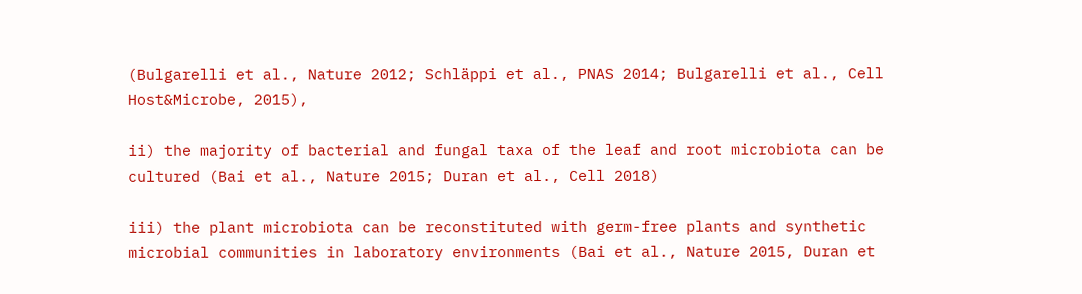(Bulgarelli et al., Nature 2012; Schläppi et al., PNAS 2014; Bulgarelli et al., Cell Host&Microbe, 2015),

ii) the majority of bacterial and fungal taxa of the leaf and root microbiota can be cultured (Bai et al., Nature 2015; Duran et al., Cell 2018)

iii) the plant microbiota can be reconstituted with germ-free plants and synthetic microbial communities in laboratory environments (Bai et al., Nature 2015, Duran et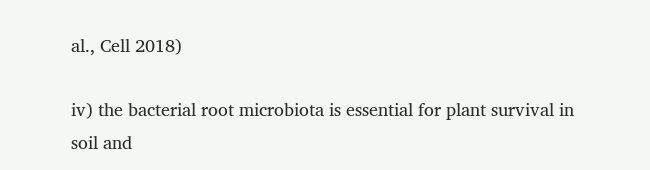al., Cell 2018)

iv) the bacterial root microbiota is essential for plant survival in soil and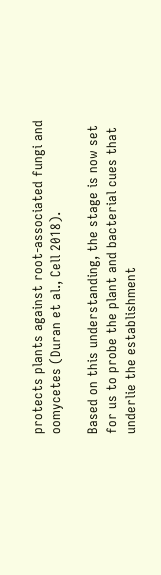protects plants against root-associated fungi and oomycetes (Duran et al., Cell 2018).

Based on this understanding, the stage is now set for us to probe the plant and bacterial cues that underlie the establishment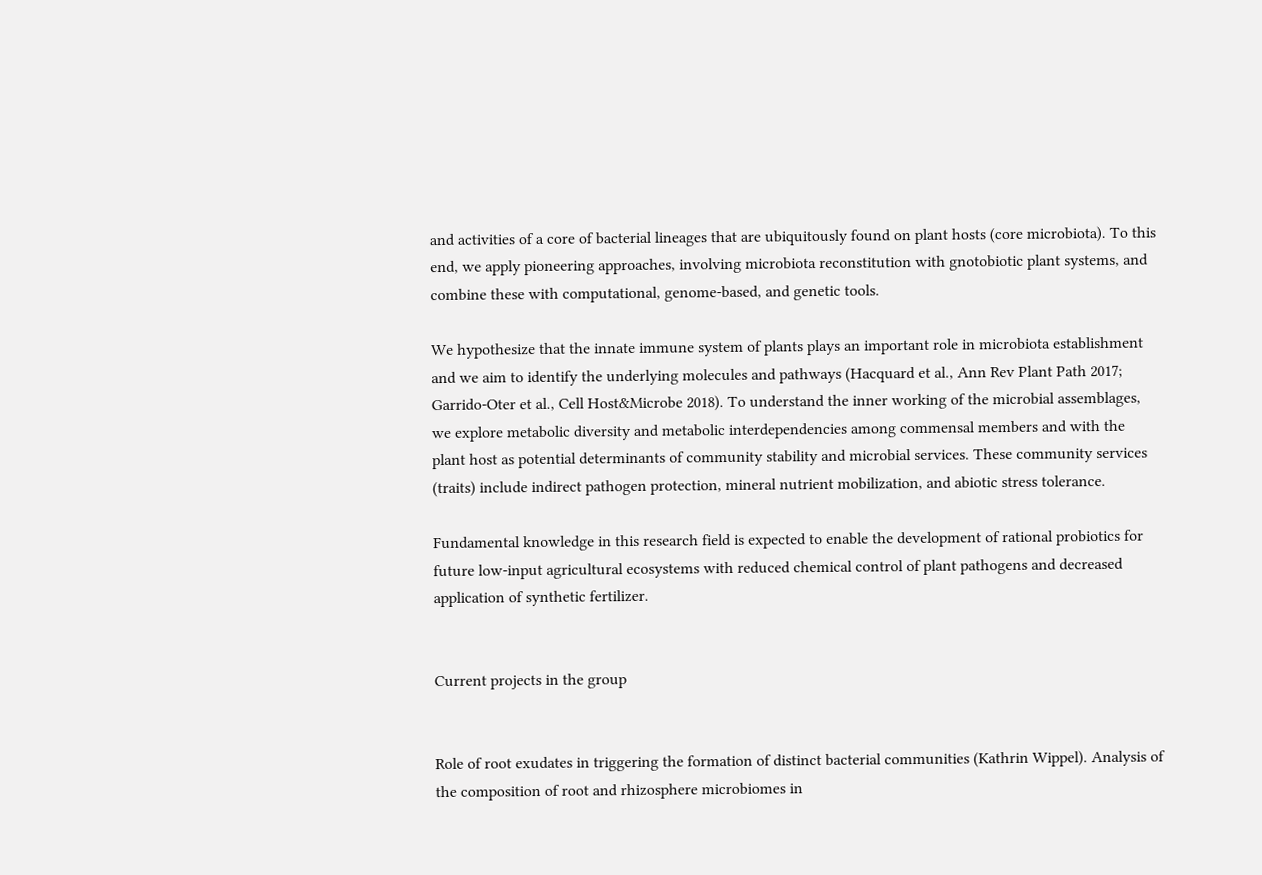and activities of a core of bacterial lineages that are ubiquitously found on plant hosts (core microbiota). To this end, we apply pioneering approaches, involving microbiota reconstitution with gnotobiotic plant systems, and combine these with computational, genome-based, and genetic tools.

We hypothesize that the innate immune system of plants plays an important role in microbiota establishment and we aim to identify the underlying molecules and pathways (Hacquard et al., Ann Rev Plant Path 2017; Garrido-Oter et al., Cell Host&Microbe 2018). To understand the inner working of the microbial assemblages, we explore metabolic diversity and metabolic interdependencies among commensal members and with the plant host as potential determinants of community stability and microbial services. These community services (traits) include indirect pathogen protection, mineral nutrient mobilization, and abiotic stress tolerance.

Fundamental knowledge in this research field is expected to enable the development of rational probiotics for future low-input agricultural ecosystems with reduced chemical control of plant pathogens and decreased application of synthetic fertilizer.


Current projects in the group


Role of root exudates in triggering the formation of distinct bacterial communities (Kathrin Wippel). Analysis of the composition of root and rhizosphere microbiomes in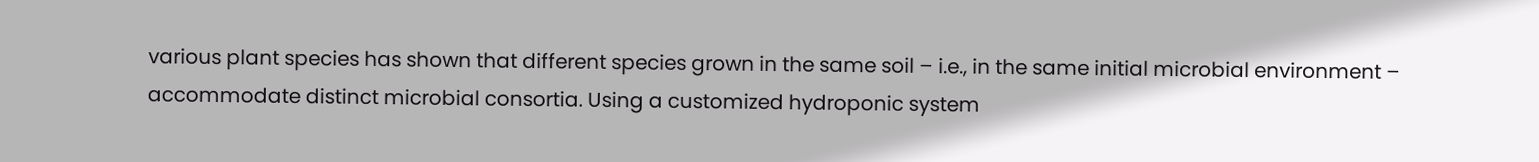various plant species has shown that different species grown in the same soil – i.e., in the same initial microbial environment – accommodate distinct microbial consortia. Using a customized hydroponic system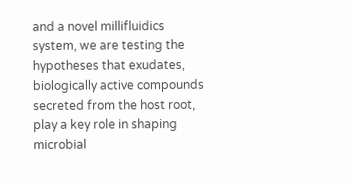and a novel millifluidics system, we are testing the hypotheses that exudates, biologically active compounds secreted from the host root, play a key role in shaping microbial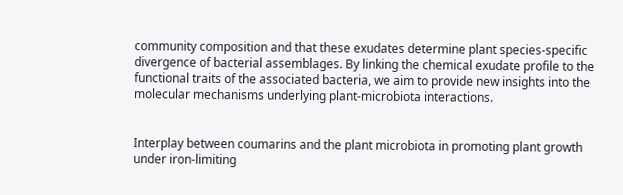community composition and that these exudates determine plant species-specific divergence of bacterial assemblages. By linking the chemical exudate profile to the functional traits of the associated bacteria, we aim to provide new insights into the molecular mechanisms underlying plant-microbiota interactions.


Interplay between coumarins and the plant microbiota in promoting plant growth under iron-limiting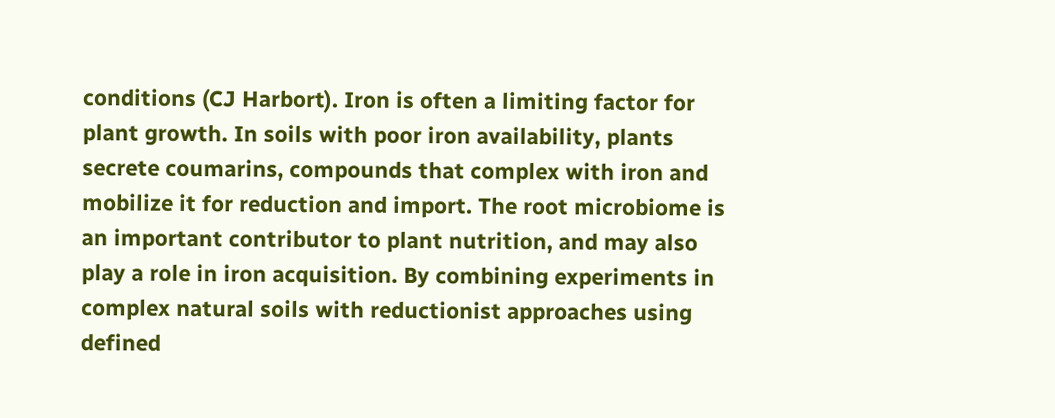conditions (CJ Harbort). Iron is often a limiting factor for plant growth. In soils with poor iron availability, plants secrete coumarins, compounds that complex with iron and mobilize it for reduction and import. The root microbiome is an important contributor to plant nutrition, and may also play a role in iron acquisition. By combining experiments in complex natural soils with reductionist approaches using defined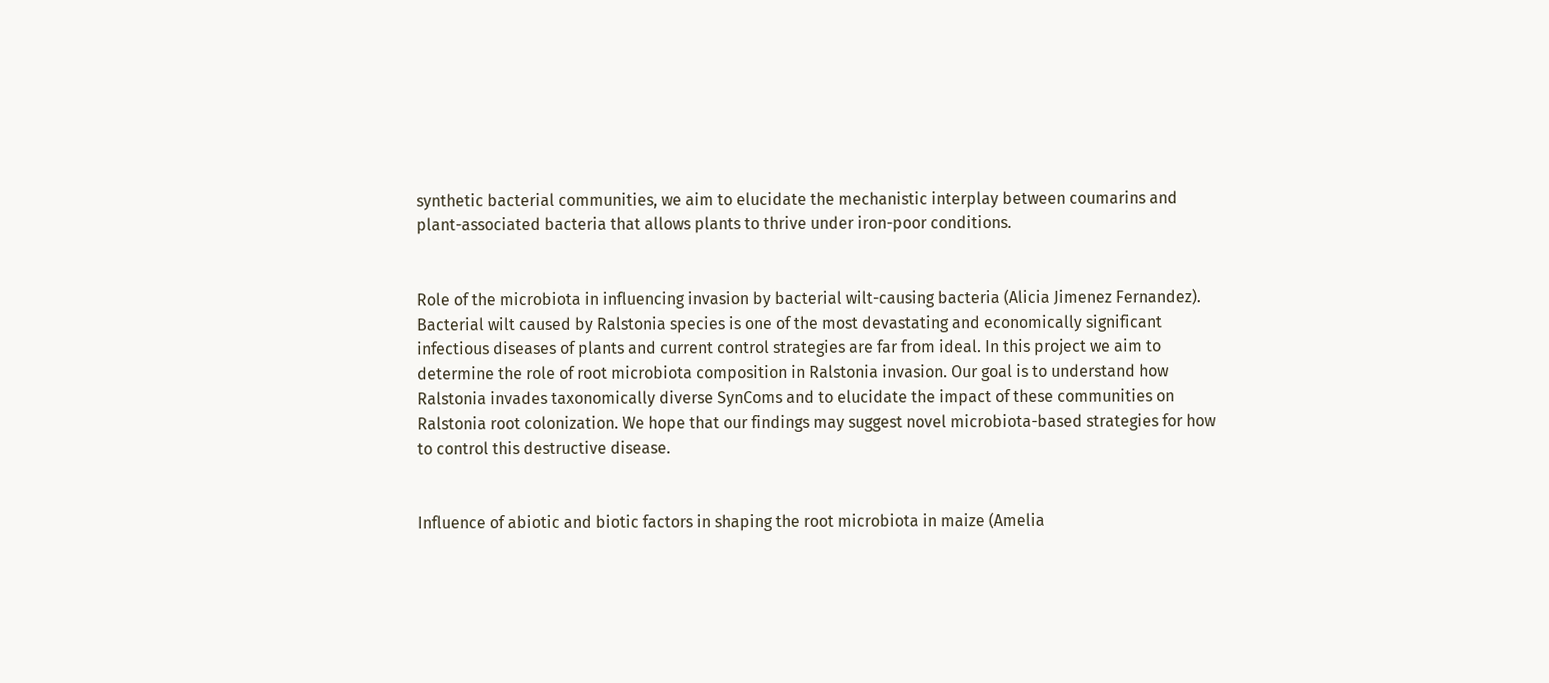synthetic bacterial communities, we aim to elucidate the mechanistic interplay between coumarins and plant-associated bacteria that allows plants to thrive under iron-poor conditions.


Role of the microbiota in influencing invasion by bacterial wilt-causing bacteria (Alicia Jimenez Fernandez). Bacterial wilt caused by Ralstonia species is one of the most devastating and economically significant infectious diseases of plants and current control strategies are far from ideal. In this project we aim to determine the role of root microbiota composition in Ralstonia invasion. Our goal is to understand how Ralstonia invades taxonomically diverse SynComs and to elucidate the impact of these communities on Ralstonia root colonization. We hope that our findings may suggest novel microbiota-based strategies for how to control this destructive disease.


Influence of abiotic and biotic factors in shaping the root microbiota in maize (Amelia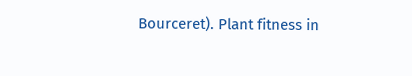Bourceret). Plant fitness in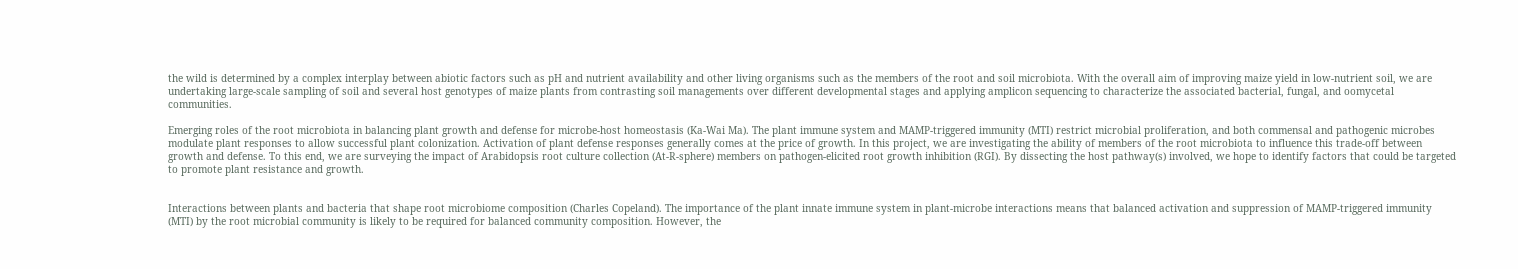the wild is determined by a complex interplay between abiotic factors such as pH and nutrient availability and other living organisms such as the members of the root and soil microbiota. With the overall aim of improving maize yield in low-nutrient soil, we are undertaking large-scale sampling of soil and several host genotypes of maize plants from contrasting soil managements over different developmental stages and applying amplicon sequencing to characterize the associated bacterial, fungal, and oomycetal communities.

Emerging roles of the root microbiota in balancing plant growth and defense for microbe-host homeostasis (Ka-Wai Ma). The plant immune system and MAMP-triggered immunity (MTI) restrict microbial proliferation, and both commensal and pathogenic microbes modulate plant responses to allow successful plant colonization. Activation of plant defense responses generally comes at the price of growth. In this project, we are investigating the ability of members of the root microbiota to influence this trade-off between growth and defense. To this end, we are surveying the impact of Arabidopsis root culture collection (At-R-sphere) members on pathogen-elicited root growth inhibition (RGI). By dissecting the host pathway(s) involved, we hope to identify factors that could be targeted to promote plant resistance and growth.


Interactions between plants and bacteria that shape root microbiome composition (Charles Copeland). The importance of the plant innate immune system in plant-microbe interactions means that balanced activation and suppression of MAMP-triggered immunity (MTI) by the root microbial community is likely to be required for balanced community composition. However, the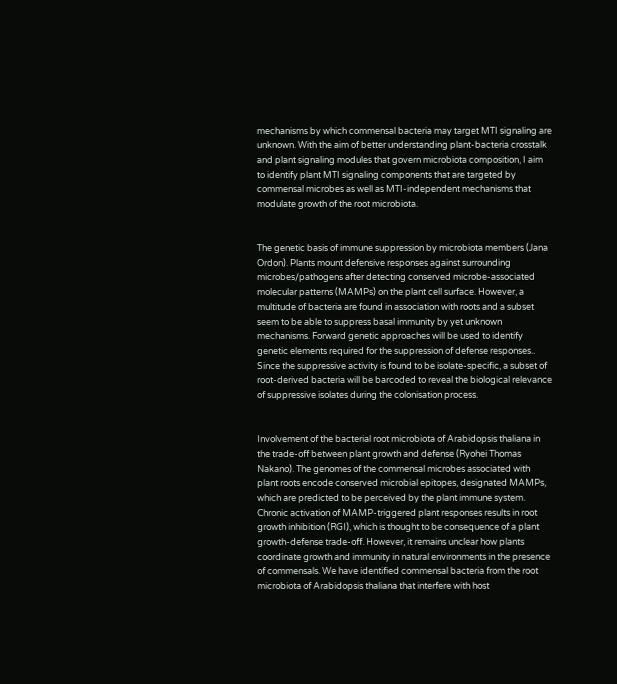mechanisms by which commensal bacteria may target MTI signaling are unknown. With the aim of better understanding plant-bacteria crosstalk and plant signaling modules that govern microbiota composition, I aim to identify plant MTI signaling components that are targeted by commensal microbes as well as MTI-independent mechanisms that modulate growth of the root microbiota.


The genetic basis of immune suppression by microbiota members (Jana Ordon). Plants mount defensive responses against surrounding microbes/pathogens after detecting conserved microbe-associated molecular patterns (MAMPs) on the plant cell surface. However, a multitude of bacteria are found in association with roots and a subset seem to be able to suppress basal immunity by yet unknown mechanisms. Forward genetic approaches will be used to identify genetic elements required for the suppression of defense responses.. Since the suppressive activity is found to be isolate-specific, a subset of root-derived bacteria will be barcoded to reveal the biological relevance of suppressive isolates during the colonisation process.


Involvement of the bacterial root microbiota of Arabidopsis thaliana in the trade-off between plant growth and defense (Ryohei Thomas Nakano). The genomes of the commensal microbes associated with plant roots encode conserved microbial epitopes, designated MAMPs, which are predicted to be perceived by the plant immune system. Chronic activation of MAMP-triggered plant responses results in root growth inhibition (RGI), which is thought to be consequence of a plant growth-defense trade-off. However, it remains unclear how plants coordinate growth and immunity in natural environments in the presence of commensals. We have identified commensal bacteria from the root microbiota of Arabidopsis thaliana that interfere with host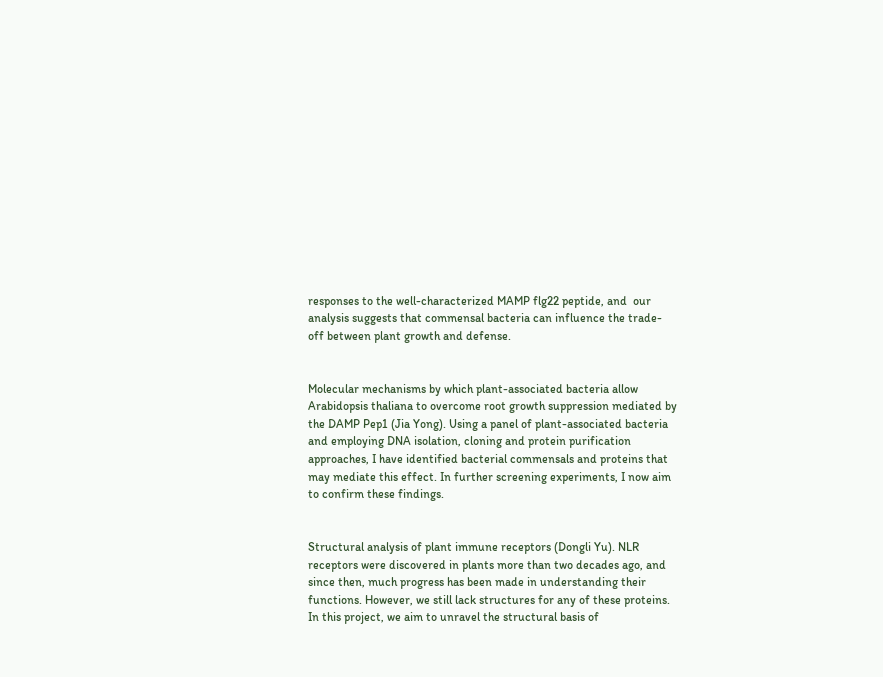responses to the well-characterized MAMP flg22 peptide, and  our analysis suggests that commensal bacteria can influence the trade-off between plant growth and defense.


Molecular mechanisms by which plant-associated bacteria allow Arabidopsis thaliana to overcome root growth suppression mediated by the DAMP Pep1 (Jia Yong). Using a panel of plant-associated bacteria and employing DNA isolation, cloning and protein purification approaches, I have identified bacterial commensals and proteins that may mediate this effect. In further screening experiments, I now aim to confirm these findings.


Structural analysis of plant immune receptors (Dongli Yu). NLR receptors were discovered in plants more than two decades ago, and since then, much progress has been made in understanding their functions. However, we still lack structures for any of these proteins. In this project, we aim to unravel the structural basis of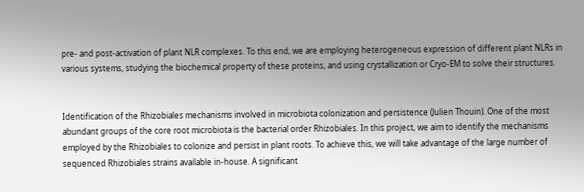pre- and post-activation of plant NLR complexes. To this end, we are employing heterogeneous expression of different plant NLRs in various systems, studying the biochemical property of these proteins, and using crystallization or Cryo-EM to solve their structures.


Identification of the Rhizobiales mechanisms involved in microbiota colonization and persistence (Julien Thouin). One of the most abundant groups of the core root microbiota is the bacterial order Rhizobiales. In this project, we aim to identify the mechanisms employed by the Rhizobiales to colonize and persist in plant roots. To achieve this, we will take advantage of the large number of sequenced Rhizobiales strains available in-house. A significant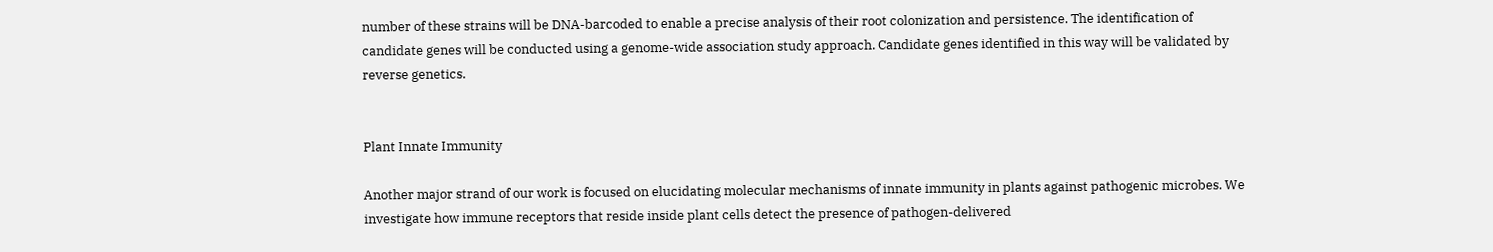number of these strains will be DNA-barcoded to enable a precise analysis of their root colonization and persistence. The identification of candidate genes will be conducted using a genome-wide association study approach. Candidate genes identified in this way will be validated by reverse genetics.


Plant Innate Immunity

Another major strand of our work is focused on elucidating molecular mechanisms of innate immunity in plants against pathogenic microbes. We investigate how immune receptors that reside inside plant cells detect the presence of pathogen-delivered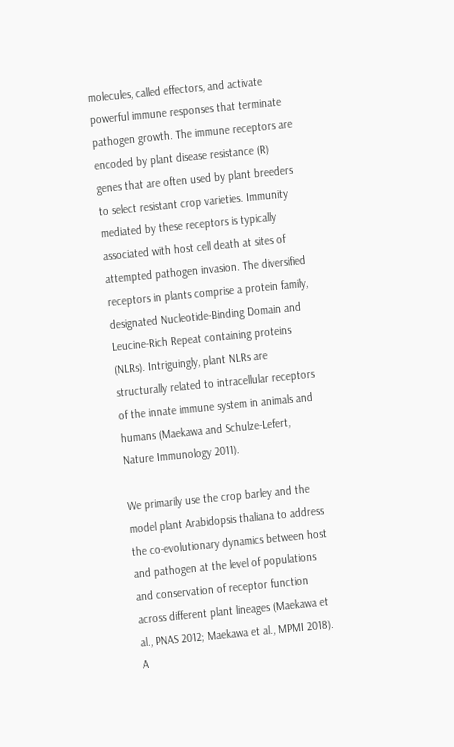molecules, called effectors, and activate powerful immune responses that terminate pathogen growth. The immune receptors are encoded by plant disease resistance (R) genes that are often used by plant breeders to select resistant crop varieties. Immunity mediated by these receptors is typically associated with host cell death at sites of attempted pathogen invasion. The diversified receptors in plants comprise a protein family, designated Nucleotide-Binding Domain and Leucine-Rich Repeat containing proteins (NLRs). Intriguingly, plant NLRs are structurally related to intracellular receptors of the innate immune system in animals and humans (Maekawa and Schulze-Lefert, Nature Immunology 2011).

We primarily use the crop barley and the model plant Arabidopsis thaliana to address the co-evolutionary dynamics between host and pathogen at the level of populations and conservation of receptor function across different plant lineages (Maekawa et al., PNAS 2012; Maekawa et al., MPMI 2018). A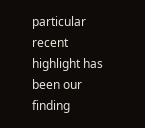particular recent highlight has been our finding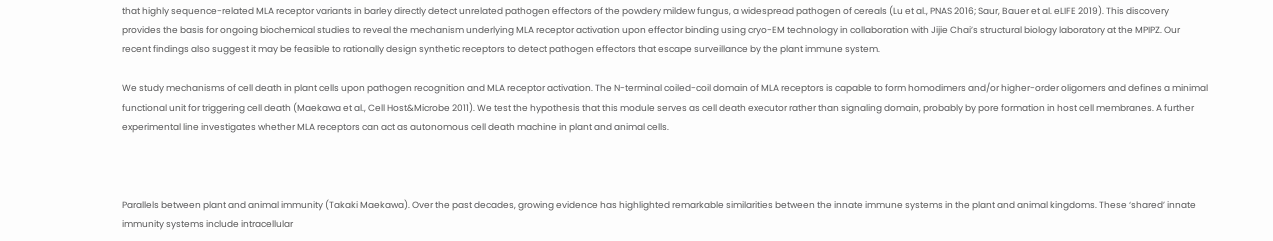that highly sequence-related MLA receptor variants in barley directly detect unrelated pathogen effectors of the powdery mildew fungus, a widespread pathogen of cereals (Lu et al., PNAS 2016; Saur, Bauer et al. eLIFE 2019). This discovery provides the basis for ongoing biochemical studies to reveal the mechanism underlying MLA receptor activation upon effector binding using cryo-EM technology in collaboration with Jijie Chai’s structural biology laboratory at the MPIPZ. Our recent findings also suggest it may be feasible to rationally design synthetic receptors to detect pathogen effectors that escape surveillance by the plant immune system.

We study mechanisms of cell death in plant cells upon pathogen recognition and MLA receptor activation. The N-terminal coiled-coil domain of MLA receptors is capable to form homodimers and/or higher-order oligomers and defines a minimal functional unit for triggering cell death (Maekawa et al., Cell Host&Microbe 2011). We test the hypothesis that this module serves as cell death executor rather than signaling domain, probably by pore formation in host cell membranes. A further experimental line investigates whether MLA receptors can act as autonomous cell death machine in plant and animal cells.



Parallels between plant and animal immunity (Takaki Maekawa). Over the past decades, growing evidence has highlighted remarkable similarities between the innate immune systems in the plant and animal kingdoms. These ‘shared’ innate immunity systems include intracellular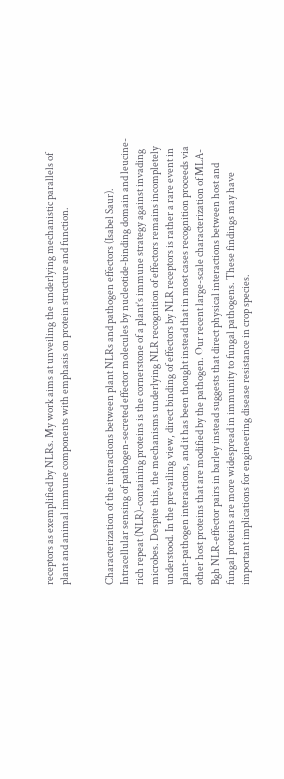receptors as exemplified by NLRs. My work aims at unveiling the underlying mechanistic parallels of plant and animal immune components with emphasis on protein structure and function.


Characterization of the interactions between plant NLRs and pathogen effectors (Isabel Saur). Intracellular sensing of pathogen-secreted effector molecules by nucleotide-binding domain and leucine-rich repeat (NLR)-containing proteins is the cornerstone of a plant’s immune strategy against invading microbes. Despite this, the mechanisms underlying NLR recognition of effectors remains incompletely understood. In the prevailing view, direct binding of effectors by NLR receptors is rather a rare event in plant-pathogen interactions, and it has been thought instead that in most cases recognition proceeds via other host proteins that are modified by the pathogen. Our recent large-scale characterization of MLA-Bgh NLR-effector pairs in barley instead suggests that direct physical interactions between host and fungal proteins are more widespread in immunity to fungal pathogens. These findings may have important implications for engineering disease resistance in crop species.